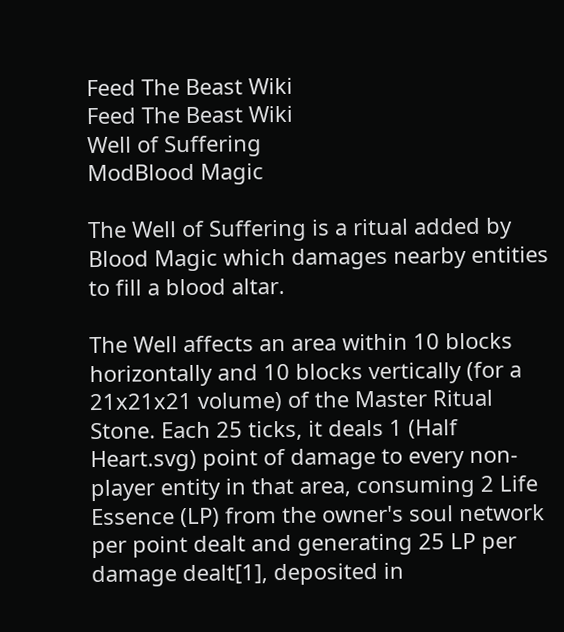Feed The Beast Wiki
Feed The Beast Wiki
Well of Suffering
ModBlood Magic

The Well of Suffering is a ritual added by Blood Magic which damages nearby entities to fill a blood altar.

The Well affects an area within 10 blocks horizontally and 10 blocks vertically (for a 21x21x21 volume) of the Master Ritual Stone. Each 25 ticks, it deals 1 (Half Heart.svg) point of damage to every non-player entity in that area, consuming 2 Life Essence (LP) from the owner's soul network per point dealt and generating 25 LP per damage dealt[1], deposited in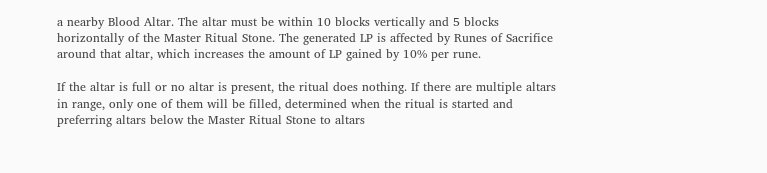a nearby Blood Altar. The altar must be within 10 blocks vertically and 5 blocks horizontally of the Master Ritual Stone. The generated LP is affected by Runes of Sacrifice around that altar, which increases the amount of LP gained by 10% per rune.

If the altar is full or no altar is present, the ritual does nothing. If there are multiple altars in range, only one of them will be filled, determined when the ritual is started and preferring altars below the Master Ritual Stone to altars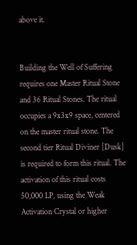above it.


Building the Well of Suffering requires one Master Ritual Stone and 36 Ritual Stones. The ritual occupies a 9x3x9 space, centered on the master ritual stone. The second tier Ritual Diviner [Dusk] is required to form this ritual. The activation of this ritual costs 50,000 LP, using the Weak Activation Crystal or higher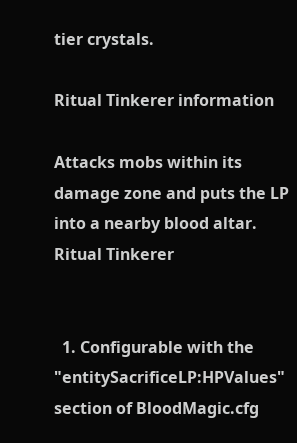tier crystals.

Ritual Tinkerer information

Attacks mobs within its damage zone and puts the LP into a nearby blood altar.
Ritual Tinkerer


  1. Configurable with the "entitySacrificeLP:HPValues" section of BloodMagic.cfg